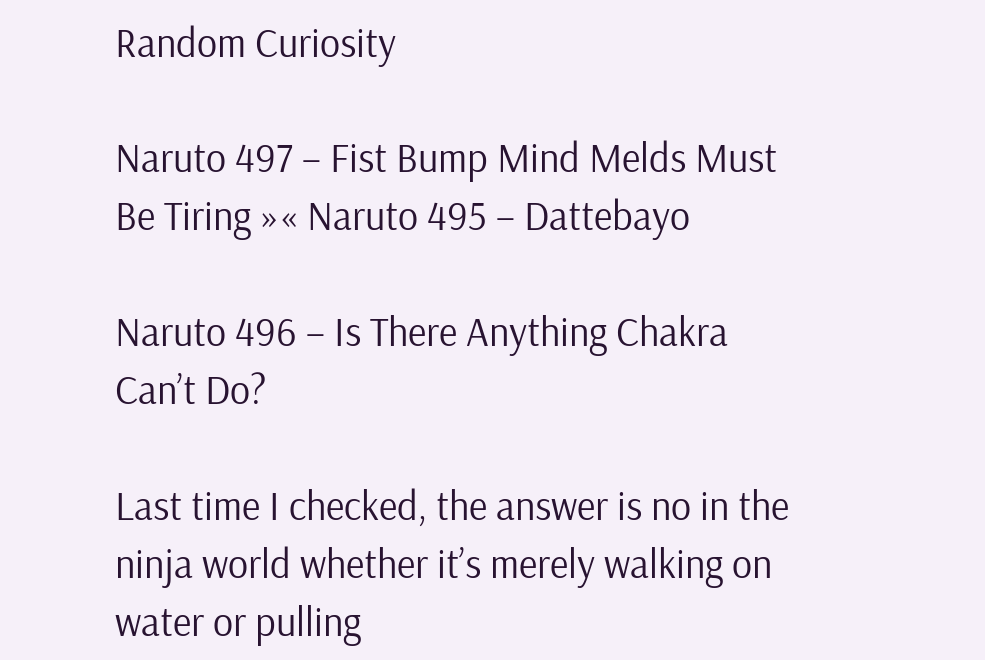Random Curiosity

Naruto 497 – Fist Bump Mind Melds Must Be Tiring »« Naruto 495 – Dattebayo

Naruto 496 – Is There Anything Chakra Can’t Do?

Last time I checked, the answer is no in the ninja world whether it’s merely walking on water or pulling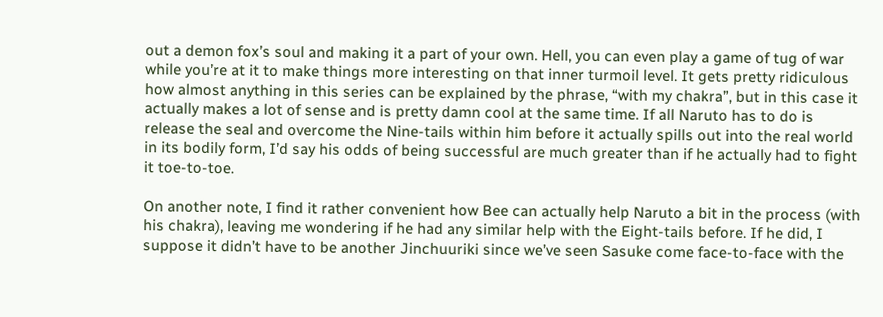out a demon fox’s soul and making it a part of your own. Hell, you can even play a game of tug of war while you’re at it to make things more interesting on that inner turmoil level. It gets pretty ridiculous how almost anything in this series can be explained by the phrase, “with my chakra”, but in this case it actually makes a lot of sense and is pretty damn cool at the same time. If all Naruto has to do is release the seal and overcome the Nine-tails within him before it actually spills out into the real world in its bodily form, I’d say his odds of being successful are much greater than if he actually had to fight it toe-to-toe.

On another note, I find it rather convenient how Bee can actually help Naruto a bit in the process (with his chakra), leaving me wondering if he had any similar help with the Eight-tails before. If he did, I suppose it didn’t have to be another Jinchuuriki since we’ve seen Sasuke come face-to-face with the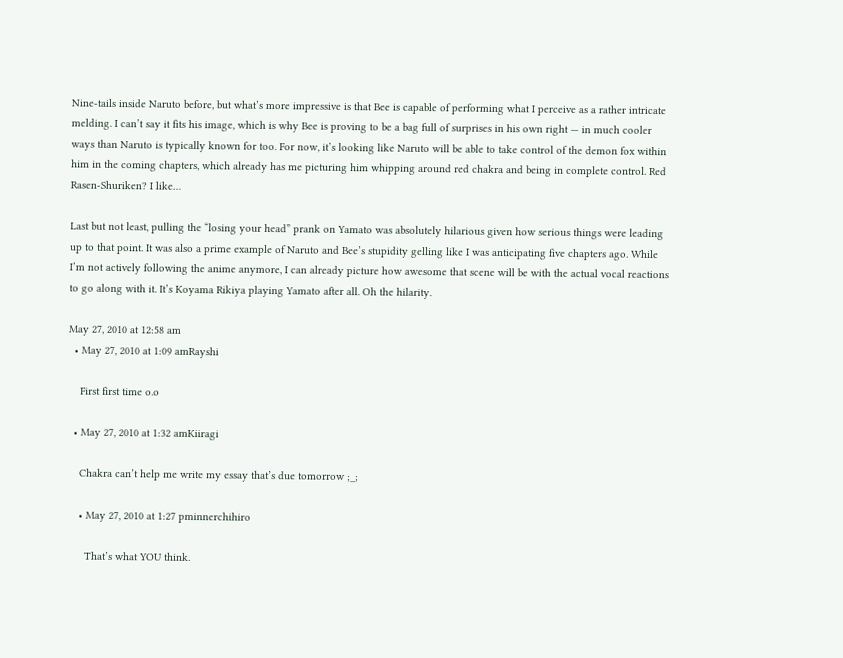Nine-tails inside Naruto before, but what’s more impressive is that Bee is capable of performing what I perceive as a rather intricate melding. I can’t say it fits his image, which is why Bee is proving to be a bag full of surprises in his own right — in much cooler ways than Naruto is typically known for too. For now, it’s looking like Naruto will be able to take control of the demon fox within him in the coming chapters, which already has me picturing him whipping around red chakra and being in complete control. Red Rasen-Shuriken? I like…

Last but not least, pulling the “losing your head” prank on Yamato was absolutely hilarious given how serious things were leading up to that point. It was also a prime example of Naruto and Bee’s stupidity gelling like I was anticipating five chapters ago. While I’m not actively following the anime anymore, I can already picture how awesome that scene will be with the actual vocal reactions to go along with it. It’s Koyama Rikiya playing Yamato after all. Oh the hilarity.

May 27, 2010 at 12:58 am
  • May 27, 2010 at 1:09 amRayshi

    First first time o.o

  • May 27, 2010 at 1:32 amKiiragi

    Chakra can’t help me write my essay that’s due tomorrow ;_;

    • May 27, 2010 at 1:27 pminnerchihiro

      That’s what YOU think.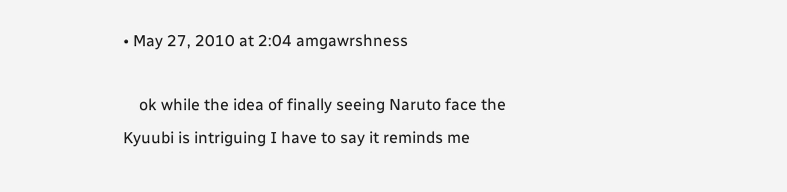• May 27, 2010 at 2:04 amgawrshness

    ok while the idea of finally seeing Naruto face the Kyuubi is intriguing I have to say it reminds me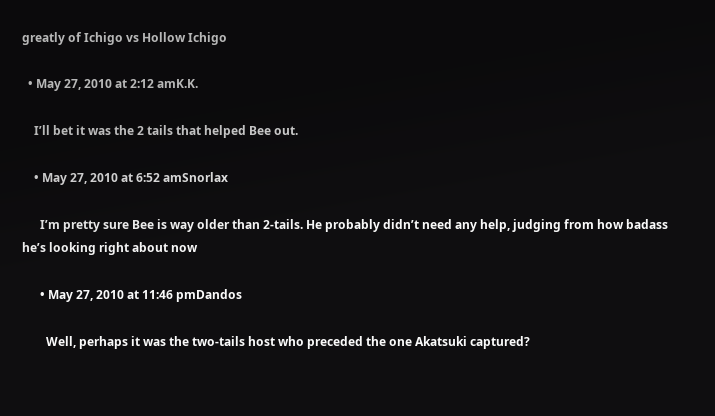greatly of Ichigo vs Hollow Ichigo

  • May 27, 2010 at 2:12 amK.K.

    I’ll bet it was the 2 tails that helped Bee out.

    • May 27, 2010 at 6:52 amSnorlax

      I’m pretty sure Bee is way older than 2-tails. He probably didn’t need any help, judging from how badass he’s looking right about now

      • May 27, 2010 at 11:46 pmDandos

        Well, perhaps it was the two-tails host who preceded the one Akatsuki captured?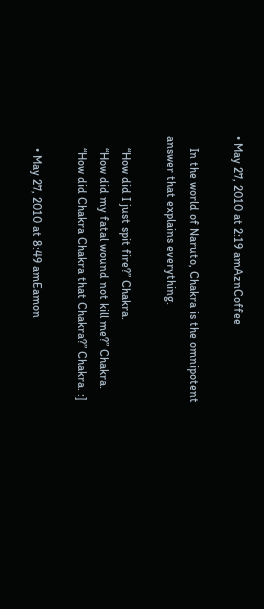• May 27, 2010 at 2:19 amAznCoffee

    In the world of Naruto, Chakra is the omnipotent answer that explains everything.

    “How did I just spit fire?” Chakra.
    “How did my fatal wound not kill me?” Chakra.
    “How did Chakra Chakra that Chakra?” Chakra. :]

    • May 27, 2010 at 8:49 amEamon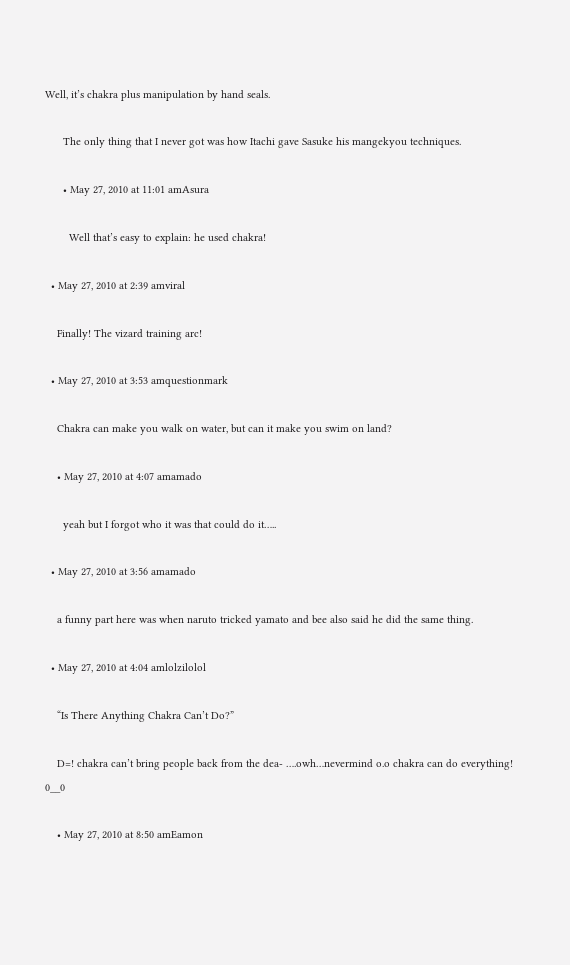Well, it’s chakra plus manipulation by hand seals.

      The only thing that I never got was how Itachi gave Sasuke his mangekyou techniques.

      • May 27, 2010 at 11:01 amAsura

        Well that’s easy to explain: he used chakra!

  • May 27, 2010 at 2:39 amviral

    Finally! The vizard training arc!

  • May 27, 2010 at 3:53 amquestionmark

    Chakra can make you walk on water, but can it make you swim on land?

    • May 27, 2010 at 4:07 amamado

      yeah but I forgot who it was that could do it…..

  • May 27, 2010 at 3:56 amamado

    a funny part here was when naruto tricked yamato and bee also said he did the same thing.

  • May 27, 2010 at 4:04 amlolzilolol

    “Is There Anything Chakra Can’t Do?”

    D=! chakra can’t bring people back from the dea- ….owh…nevermind o.o chakra can do everything! 0__0

    • May 27, 2010 at 8:50 amEamon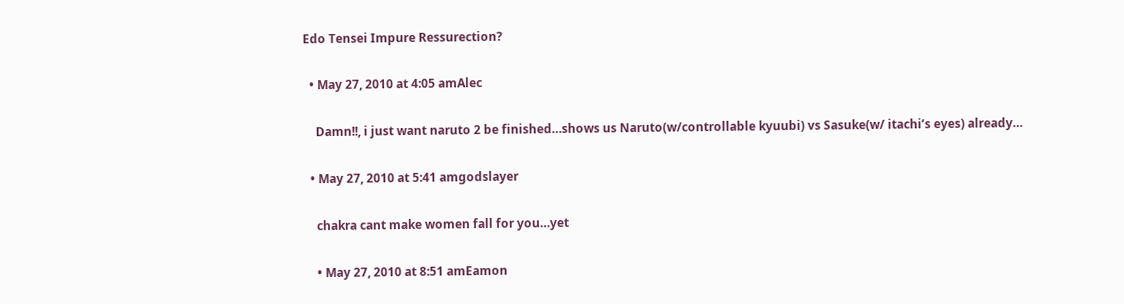Edo Tensei Impure Ressurection?

  • May 27, 2010 at 4:05 amAlec

    Damn!!, i just want naruto 2 be finished…shows us Naruto(w/controllable kyuubi) vs Sasuke(w/ itachi’s eyes) already…

  • May 27, 2010 at 5:41 amgodslayer

    chakra cant make women fall for you…yet

    • May 27, 2010 at 8:51 amEamon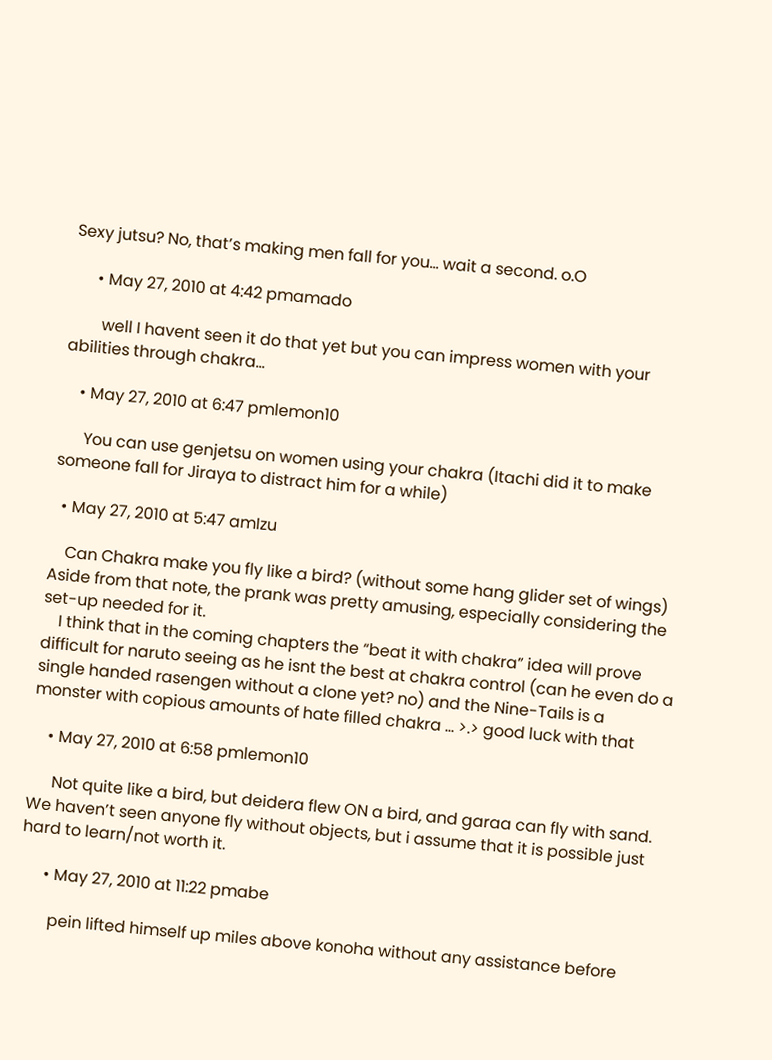Sexy jutsu? No, that’s making men fall for you… wait a second. o.O

      • May 27, 2010 at 4:42 pmamado

        well I havent seen it do that yet but you can impress women with your abilities through chakra…

    • May 27, 2010 at 6:47 pmlemon10

      You can use genjetsu on women using your chakra (Itachi did it to make someone fall for Jiraya to distract him for a while)

  • May 27, 2010 at 5:47 amIzu

    Can Chakra make you fly like a bird? (without some hang glider set of wings) Aside from that note, the prank was pretty amusing, especially considering the set-up needed for it.
    I think that in the coming chapters the “beat it with chakra” idea will prove difficult for naruto seeing as he isnt the best at chakra control (can he even do a single handed rasengen without a clone yet? no) and the Nine-Tails is a monster with copious amounts of hate filled chakra … >.> good luck with that

    • May 27, 2010 at 6:58 pmlemon10

      Not quite like a bird, but deidera flew ON a bird, and garaa can fly with sand. We haven’t seen anyone fly without objects, but i assume that it is possible just hard to learn/not worth it.

      • May 27, 2010 at 11:22 pmabe

        pein lifted himself up miles above konoha without any assistance before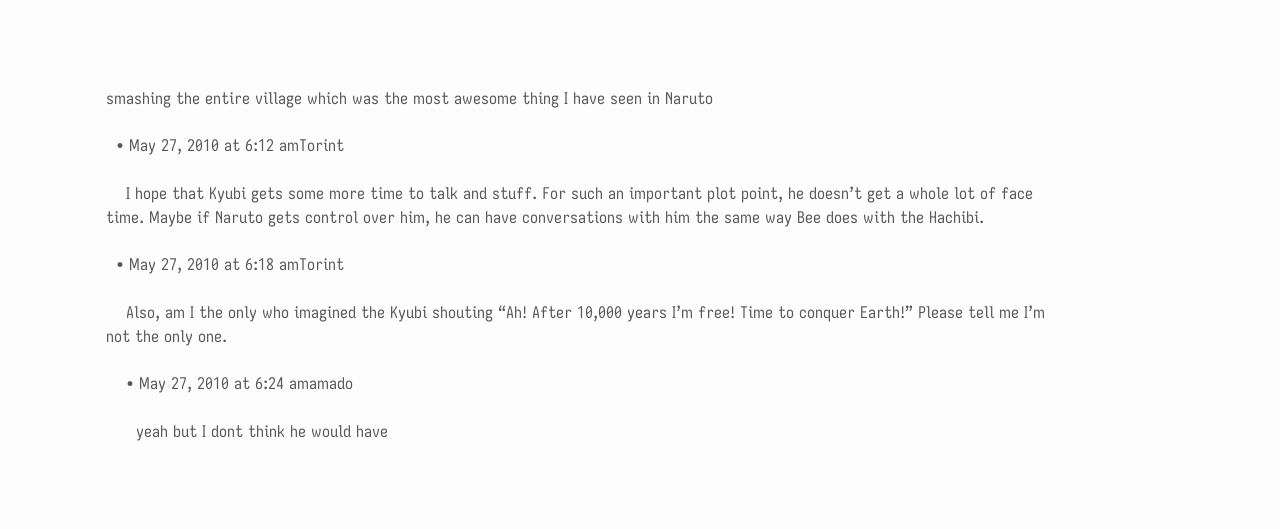smashing the entire village which was the most awesome thing I have seen in Naruto

  • May 27, 2010 at 6:12 amTorint

    I hope that Kyubi gets some more time to talk and stuff. For such an important plot point, he doesn’t get a whole lot of face time. Maybe if Naruto gets control over him, he can have conversations with him the same way Bee does with the Hachibi.

  • May 27, 2010 at 6:18 amTorint

    Also, am I the only who imagined the Kyubi shouting “Ah! After 10,000 years I’m free! Time to conquer Earth!” Please tell me I’m not the only one.

    • May 27, 2010 at 6:24 amamado

      yeah but I dont think he would have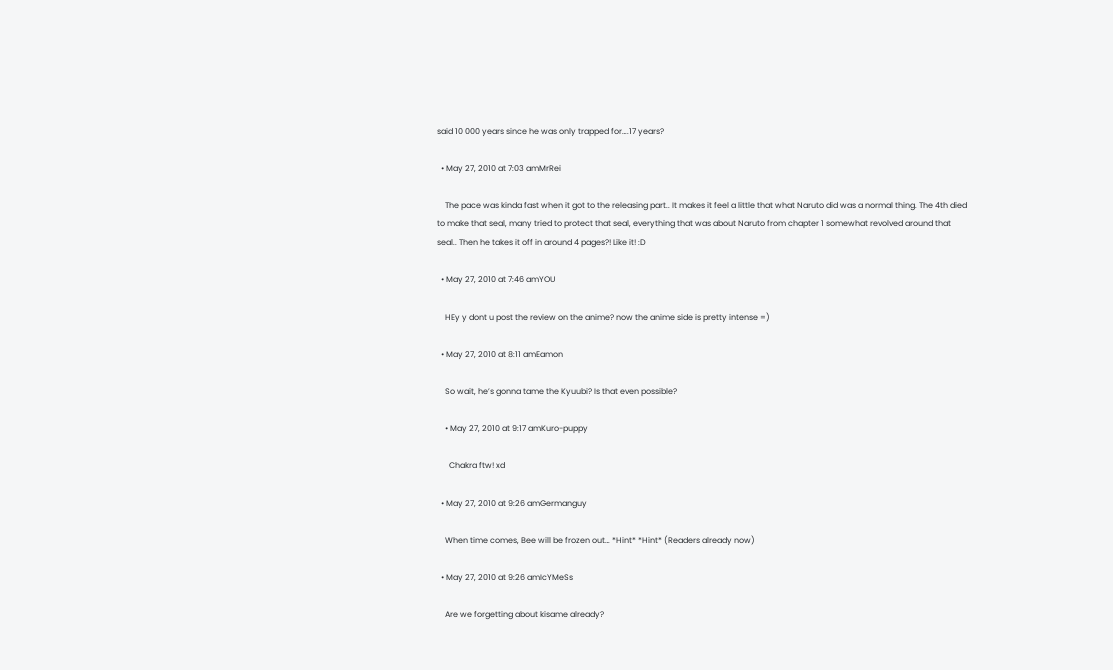said 10 000 years since he was only trapped for….17 years?

  • May 27, 2010 at 7:03 amMrRei

    The pace was kinda fast when it got to the releasing part.. It makes it feel a little that what Naruto did was a normal thing. The 4th died to make that seal, many tried to protect that seal, everything that was about Naruto from chapter 1 somewhat revolved around that seal.. Then he takes it off in around 4 pages?! Like it! :D

  • May 27, 2010 at 7:46 amYOU

    HEy y dont u post the review on the anime? now the anime side is pretty intense =)

  • May 27, 2010 at 8:11 amEamon

    So wait, he’s gonna tame the Kyuubi? Is that even possible?

    • May 27, 2010 at 9:17 amKuro-puppy

      Chakra ftw! xd

  • May 27, 2010 at 9:26 amGermanguy

    When time comes, Bee will be frozen out… *Hint* *Hint* (Readers already now)

  • May 27, 2010 at 9:26 amIcYMeSs

    Are we forgetting about kisame already?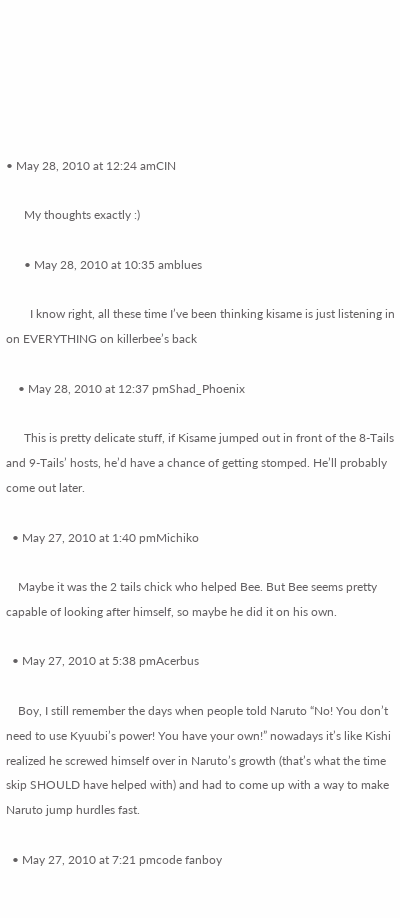• May 28, 2010 at 12:24 amCIN

      My thoughts exactly :)

      • May 28, 2010 at 10:35 amblues

        I know right, all these time I’ve been thinking kisame is just listening in on EVERYTHING on killerbee’s back

    • May 28, 2010 at 12:37 pmShad_Phoenix

      This is pretty delicate stuff, if Kisame jumped out in front of the 8-Tails and 9-Tails’ hosts, he’d have a chance of getting stomped. He’ll probably come out later.

  • May 27, 2010 at 1:40 pmMichiko

    Maybe it was the 2 tails chick who helped Bee. But Bee seems pretty capable of looking after himself, so maybe he did it on his own.

  • May 27, 2010 at 5:38 pmAcerbus

    Boy, I still remember the days when people told Naruto “No! You don’t need to use Kyuubi’s power! You have your own!” nowadays it’s like Kishi realized he screwed himself over in Naruto’s growth (that’s what the time skip SHOULD have helped with) and had to come up with a way to make Naruto jump hurdles fast.

  • May 27, 2010 at 7:21 pmcode fanboy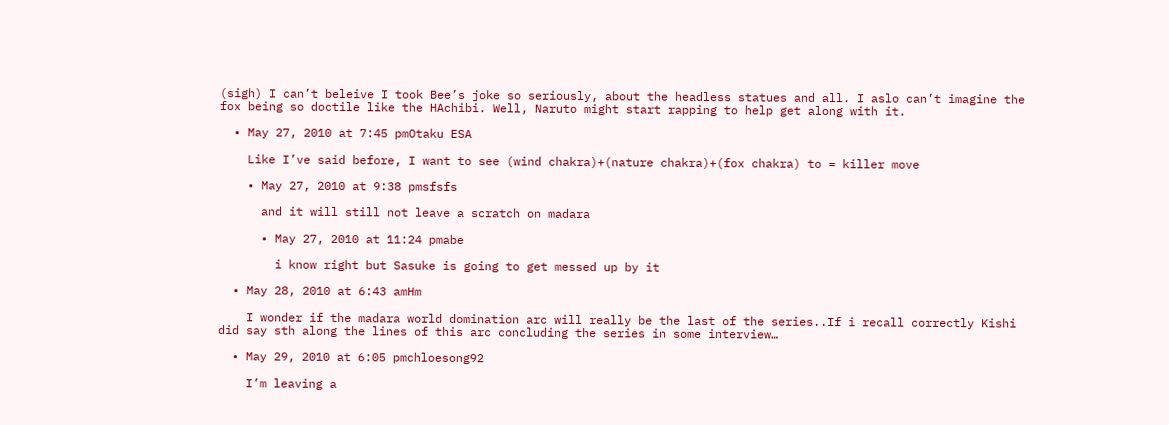(sigh) I can’t beleive I took Bee’s joke so seriously, about the headless statues and all. I aslo can’t imagine the fox being so doctile like the HAchibi. Well, Naruto might start rapping to help get along with it.

  • May 27, 2010 at 7:45 pmOtaku ESA

    Like I’ve said before, I want to see (wind chakra)+(nature chakra)+(fox chakra) to = killer move

    • May 27, 2010 at 9:38 pmsfsfs

      and it will still not leave a scratch on madara

      • May 27, 2010 at 11:24 pmabe

        i know right but Sasuke is going to get messed up by it

  • May 28, 2010 at 6:43 amHm

    I wonder if the madara world domination arc will really be the last of the series..If i recall correctly Kishi did say sth along the lines of this arc concluding the series in some interview…

  • May 29, 2010 at 6:05 pmchloesong92

    I’m leaving a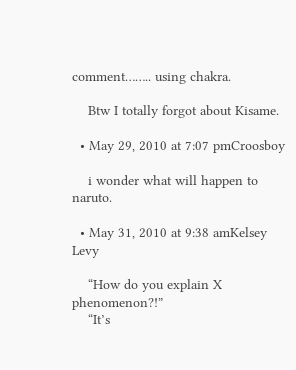comment…….. using chakra.

    Btw I totally forgot about Kisame.

  • May 29, 2010 at 7:07 pmCroosboy

    i wonder what will happen to naruto.

  • May 31, 2010 at 9:38 amKelsey Levy

    “How do you explain X phenomenon?!”
    “It’s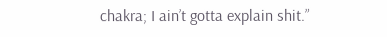chakra; I ain’t gotta explain shit.”